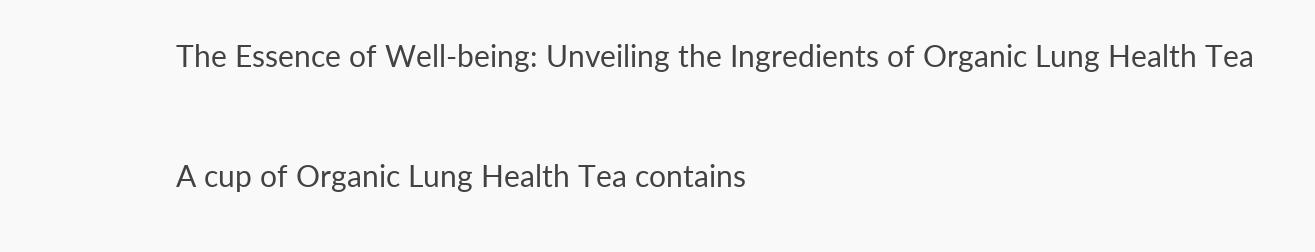The Essence of Well-being: Unveiling the Ingredients of Organic Lung Health Tea

A cup of Organic Lung Health Tea contains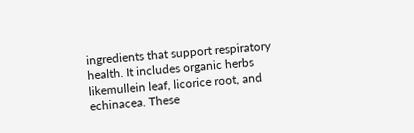ingredients that support respiratory health. It includes organic herbs likemullein leaf, licorice root, and echinacea. These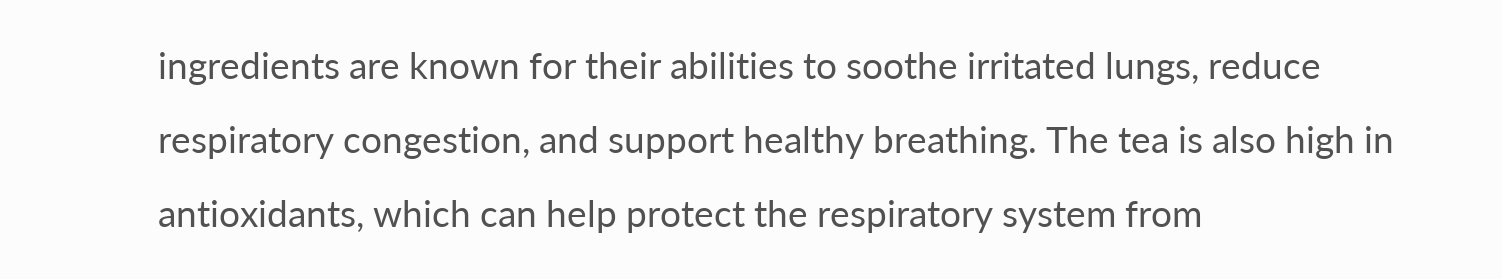ingredients are known for their abilities to soothe irritated lungs, reduce respiratory congestion, and support healthy breathing. The tea is also high in antioxidants, which can help protect the respiratory system from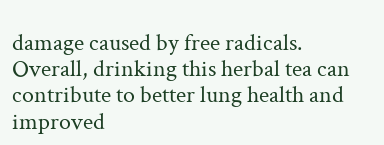damage caused by free radicals. Overall, drinking this herbal tea can contribute to better lung health and improved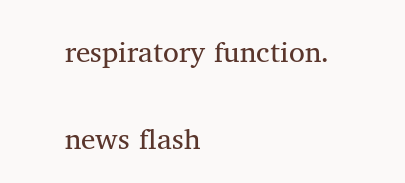respiratory function.

news flash